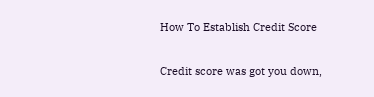How To Establish Credit Score

Credit score was got you down,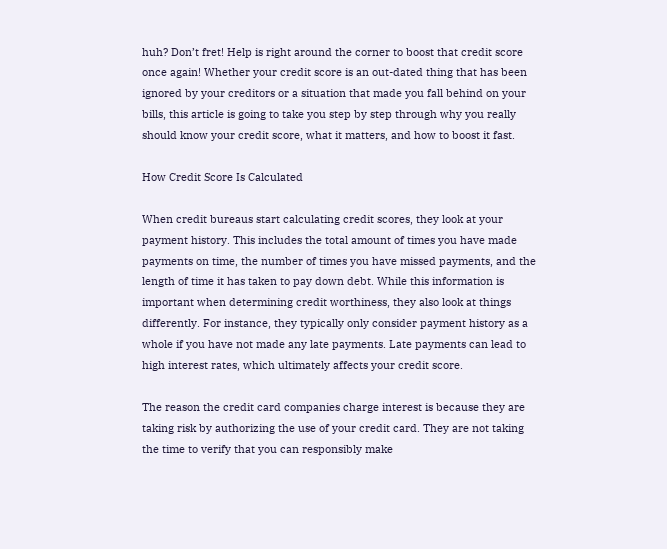huh? Don’t fret! Help is right around the corner to boost that credit score once again! Whether your credit score is an out-dated thing that has been ignored by your creditors or a situation that made you fall behind on your bills, this article is going to take you step by step through why you really should know your credit score, what it matters, and how to boost it fast.

How Credit Score Is Calculated

When credit bureaus start calculating credit scores, they look at your payment history. This includes the total amount of times you have made payments on time, the number of times you have missed payments, and the length of time it has taken to pay down debt. While this information is important when determining credit worthiness, they also look at things differently. For instance, they typically only consider payment history as a whole if you have not made any late payments. Late payments can lead to high interest rates, which ultimately affects your credit score.

The reason the credit card companies charge interest is because they are taking risk by authorizing the use of your credit card. They are not taking the time to verify that you can responsibly make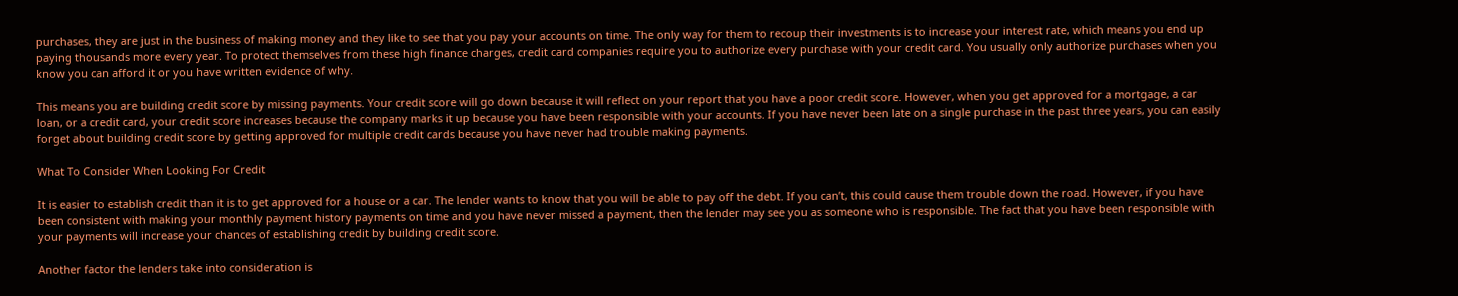purchases, they are just in the business of making money and they like to see that you pay your accounts on time. The only way for them to recoup their investments is to increase your interest rate, which means you end up paying thousands more every year. To protect themselves from these high finance charges, credit card companies require you to authorize every purchase with your credit card. You usually only authorize purchases when you know you can afford it or you have written evidence of why.

This means you are building credit score by missing payments. Your credit score will go down because it will reflect on your report that you have a poor credit score. However, when you get approved for a mortgage, a car loan, or a credit card, your credit score increases because the company marks it up because you have been responsible with your accounts. If you have never been late on a single purchase in the past three years, you can easily forget about building credit score by getting approved for multiple credit cards because you have never had trouble making payments.

What To Consider When Looking For Credit

It is easier to establish credit than it is to get approved for a house or a car. The lender wants to know that you will be able to pay off the debt. If you can’t, this could cause them trouble down the road. However, if you have been consistent with making your monthly payment history payments on time and you have never missed a payment, then the lender may see you as someone who is responsible. The fact that you have been responsible with your payments will increase your chances of establishing credit by building credit score.

Another factor the lenders take into consideration is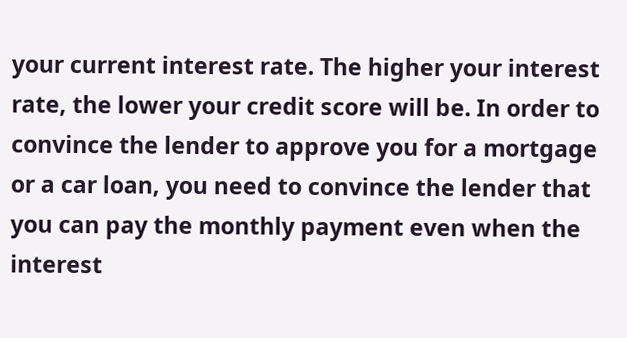your current interest rate. The higher your interest rate, the lower your credit score will be. In order to convince the lender to approve you for a mortgage or a car loan, you need to convince the lender that you can pay the monthly payment even when the interest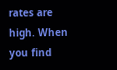rates are high. When you find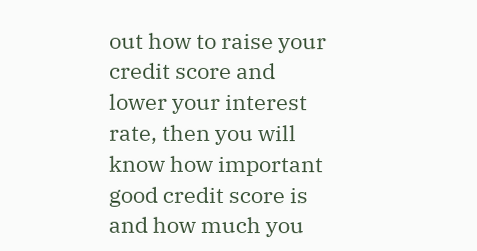out how to raise your credit score and lower your interest rate, then you will know how important good credit score is and how much you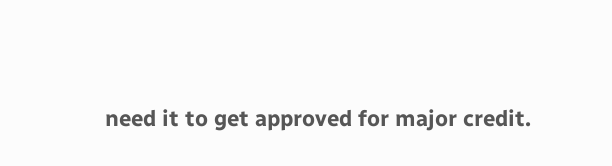need it to get approved for major credit.